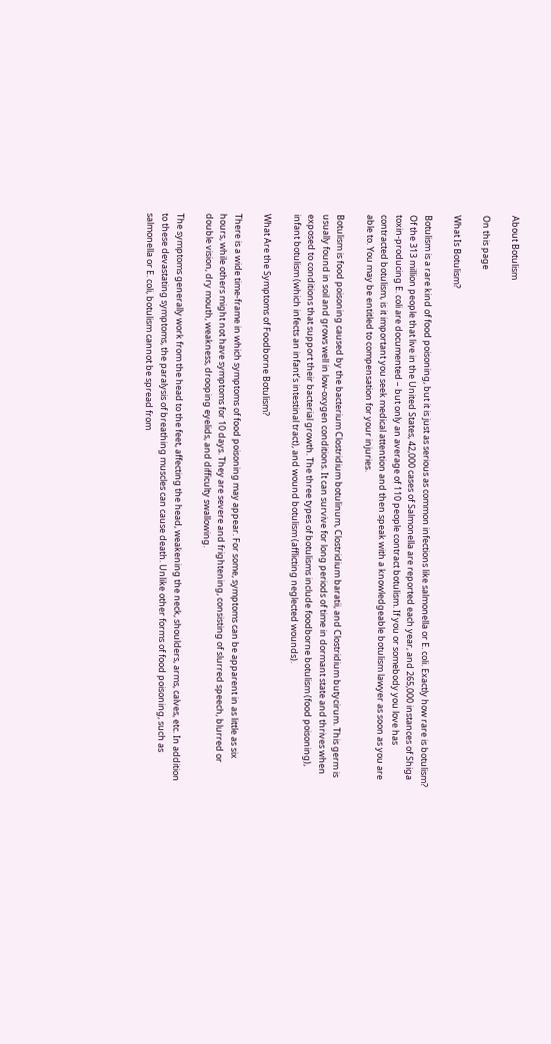About Botulism

On this page

What Is Botulism?

Botulism is a rare kind of food poisoning, but it is just as serious as common infections like salmonella or E. coli. Exactly how rare is botulism? Of the 313 million people that live in the United States, 42,000 cases of Salmonella are reported each year, and 265,000 instances of Shiga toxin-producing E. coli are documented – but only an average of 110 people contract botulism. If you or somebody you love has contracted botulism, is it important you seek medical attention and then speak with a knowledgeable botulism lawyer as soon as you are able to. You may be entitled to compensation for your injuries.

Botulism is food poisoning caused by the bacterium Clostridium botulinum, Clostridium baratii, and Clostridium butycirum. This germ is usually found in soil and grows well in low-oxygen conditions. It can survive for long periods of time in dormant state and thrives when exposed to conditions that support their bacterial growth. The three types of botulisms include foodborne botulism (food poisoning), infant botulism (which infects an infant’s intestinal tract), and wound botulism (afflicting neglected wounds).

What Are the Symptoms of Foodborne Botulism?

There is a wide time-frame in which symptoms of food poisoning may appear. For some, symptoms can be apparent in as little as six hours, while others might not have symptoms for 10 days. They are severe and frightening, consisting of slurred speech, blurred or double vision, dry mouth, weakness, drooping eyelids, and difficulty swallowing.

The symptoms generally work from the head to the feet, affecting the head, weakening the neck, shoulders, arms, calves, etc. In addition to these devastating symptoms, the paralysis of breathing muscles can cause death. Unlike other forms of food poisoning, such as salmonella or E. coli, botulism cannot be spread from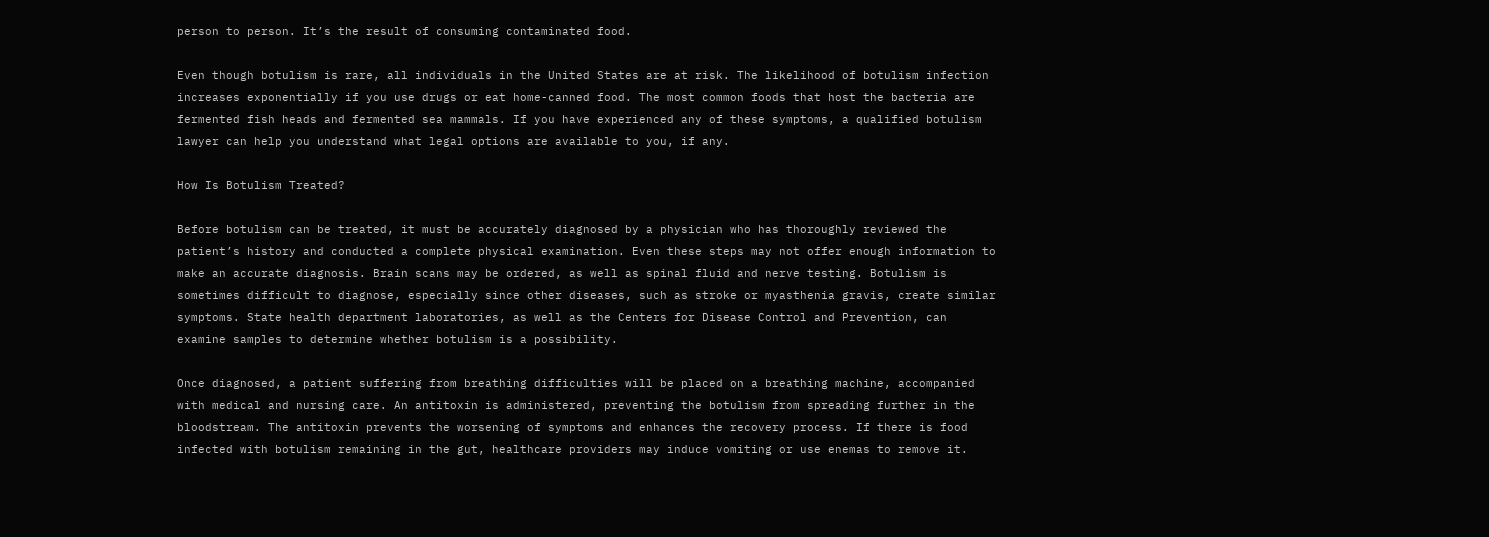person to person. It’s the result of consuming contaminated food.

Even though botulism is rare, all individuals in the United States are at risk. The likelihood of botulism infection increases exponentially if you use drugs or eat home-canned food. The most common foods that host the bacteria are fermented fish heads and fermented sea mammals. If you have experienced any of these symptoms, a qualified botulism lawyer can help you understand what legal options are available to you, if any.

How Is Botulism Treated?

Before botulism can be treated, it must be accurately diagnosed by a physician who has thoroughly reviewed the patient’s history and conducted a complete physical examination. Even these steps may not offer enough information to make an accurate diagnosis. Brain scans may be ordered, as well as spinal fluid and nerve testing. Botulism is sometimes difficult to diagnose, especially since other diseases, such as stroke or myasthenia gravis, create similar symptoms. State health department laboratories, as well as the Centers for Disease Control and Prevention, can examine samples to determine whether botulism is a possibility.

Once diagnosed, a patient suffering from breathing difficulties will be placed on a breathing machine, accompanied with medical and nursing care. An antitoxin is administered, preventing the botulism from spreading further in the bloodstream. The antitoxin prevents the worsening of symptoms and enhances the recovery process. If there is food infected with botulism remaining in the gut, healthcare providers may induce vomiting or use enemas to remove it.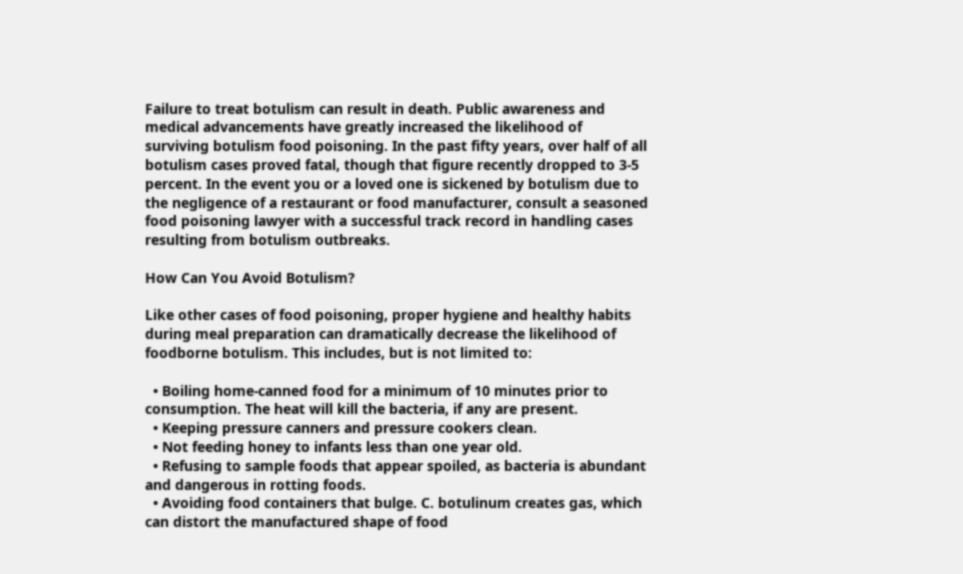Failure to treat botulism can result in death. Public awareness and medical advancements have greatly increased the likelihood of surviving botulism food poisoning. In the past fifty years, over half of all botulism cases proved fatal, though that figure recently dropped to 3-5 percent. In the event you or a loved one is sickened by botulism due to the negligence of a restaurant or food manufacturer, consult a seasoned food poisoning lawyer with a successful track record in handling cases resulting from botulism outbreaks.

How Can You Avoid Botulism?

Like other cases of food poisoning, proper hygiene and healthy habits during meal preparation can dramatically decrease the likelihood of foodborne botulism. This includes, but is not limited to:

  • Boiling home-canned food for a minimum of 10 minutes prior to consumption. The heat will kill the bacteria, if any are present.
  • Keeping pressure canners and pressure cookers clean.
  • Not feeding honey to infants less than one year old.
  • Refusing to sample foods that appear spoiled, as bacteria is abundant and dangerous in rotting foods.
  • Avoiding food containers that bulge. C. botulinum creates gas, which can distort the manufactured shape of food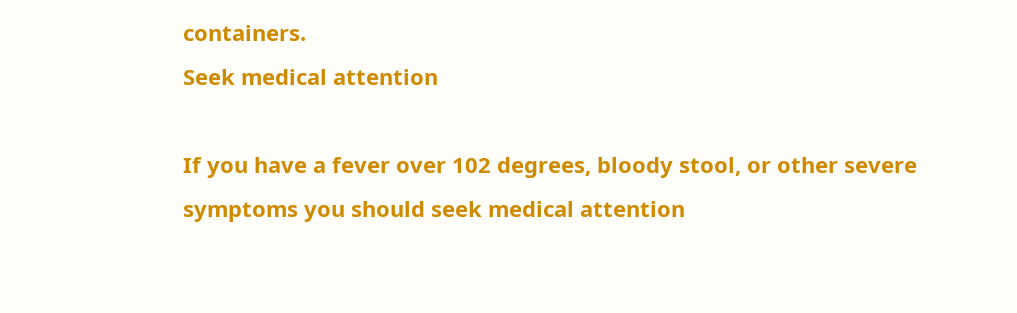containers.
Seek medical attention

If you have a fever over 102 degrees, bloody stool, or other severe symptoms you should seek medical attention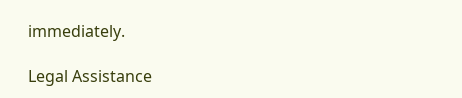immediately.

Legal Assistance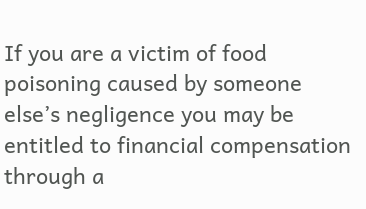If you are a victim of food poisoning caused by someone else’s negligence you may be entitled to financial compensation through a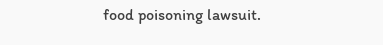food poisoning lawsuit.